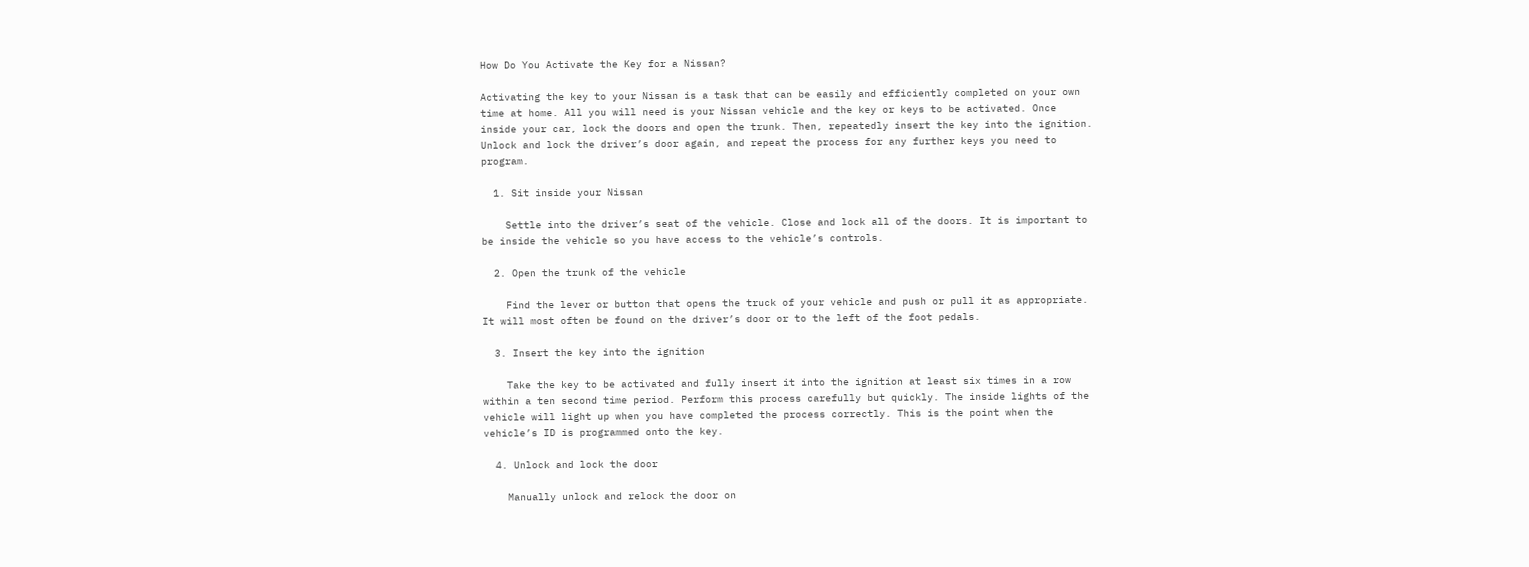How Do You Activate the Key for a Nissan?

Activating the key to your Nissan is a task that can be easily and efficiently completed on your own time at home. All you will need is your Nissan vehicle and the key or keys to be activated. Once inside your car, lock the doors and open the trunk. Then, repeatedly insert the key into the ignition. Unlock and lock the driver’s door again, and repeat the process for any further keys you need to program.

  1. Sit inside your Nissan

    Settle into the driver’s seat of the vehicle. Close and lock all of the doors. It is important to be inside the vehicle so you have access to the vehicle’s controls.

  2. Open the trunk of the vehicle

    Find the lever or button that opens the truck of your vehicle and push or pull it as appropriate. It will most often be found on the driver’s door or to the left of the foot pedals.

  3. Insert the key into the ignition

    Take the key to be activated and fully insert it into the ignition at least six times in a row within a ten second time period. Perform this process carefully but quickly. The inside lights of the vehicle will light up when you have completed the process correctly. This is the point when the vehicle’s ID is programmed onto the key.

  4. Unlock and lock the door

    Manually unlock and relock the door on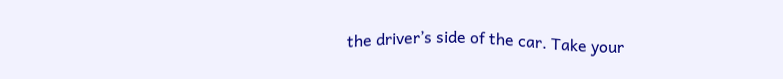the driver’s side of the car. Take your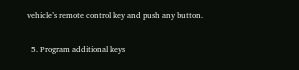vehicle’s remote control key and push any button.

  5. Program additional keys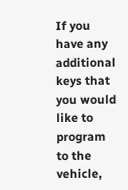If you have any additional keys that you would like to program to the vehicle,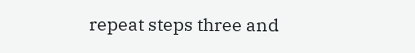repeat steps three and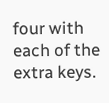four with each of the extra keys.